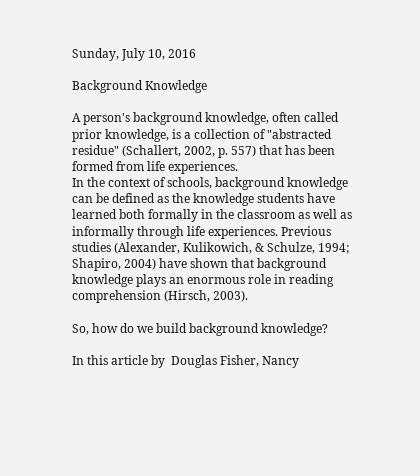Sunday, July 10, 2016

Background Knowledge

A person's background knowledge, often called prior knowledge, is a collection of "abstracted residue" (Schallert, 2002, p. 557) that has been formed from life experiences.
In the context of schools, background knowledge can be defined as the knowledge students have learned both formally in the classroom as well as informally through life experiences. Previous studies (Alexander, Kulikowich, & Schulze, 1994; Shapiro, 2004) have shown that background knowledge plays an enormous role in reading comprehension (Hirsch, 2003).

So, how do we build background knowledge?

In this article by  Douglas Fisher, Nancy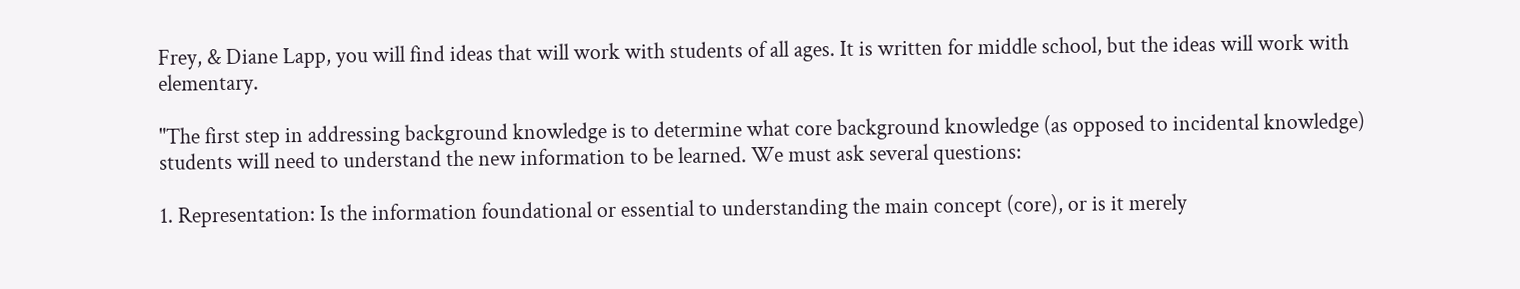Frey, & Diane Lapp, you will find ideas that will work with students of all ages. It is written for middle school, but the ideas will work with elementary.

"The first step in addressing background knowledge is to determine what core background knowledge (as opposed to incidental knowledge) students will need to understand the new information to be learned. We must ask several questions:

1. Representation: Is the information foundational or essential to understanding the main concept (core), or is it merely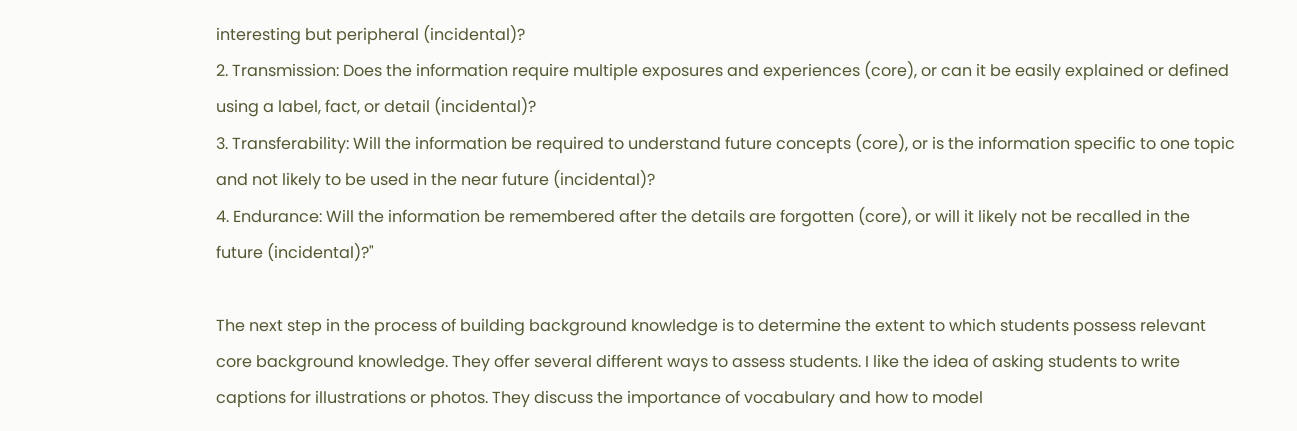interesting but peripheral (incidental)?
2. Transmission: Does the information require multiple exposures and experiences (core), or can it be easily explained or defined using a label, fact, or detail (incidental)?
3. Transferability: Will the information be required to understand future concepts (core), or is the information specific to one topic and not likely to be used in the near future (incidental)?
4. Endurance: Will the information be remembered after the details are forgotten (core), or will it likely not be recalled in the future (incidental)?"

The next step in the process of building background knowledge is to determine the extent to which students possess relevant core background knowledge. They offer several different ways to assess students. I like the idea of asking students to write captions for illustrations or photos. They discuss the importance of vocabulary and how to model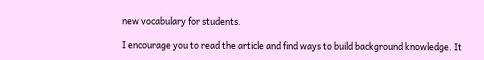new vocabulary for students.

I encourage you to read the article and find ways to build background knowledge. It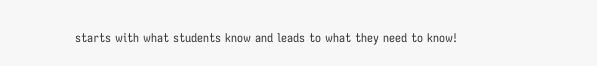starts with what students know and leads to what they need to know!